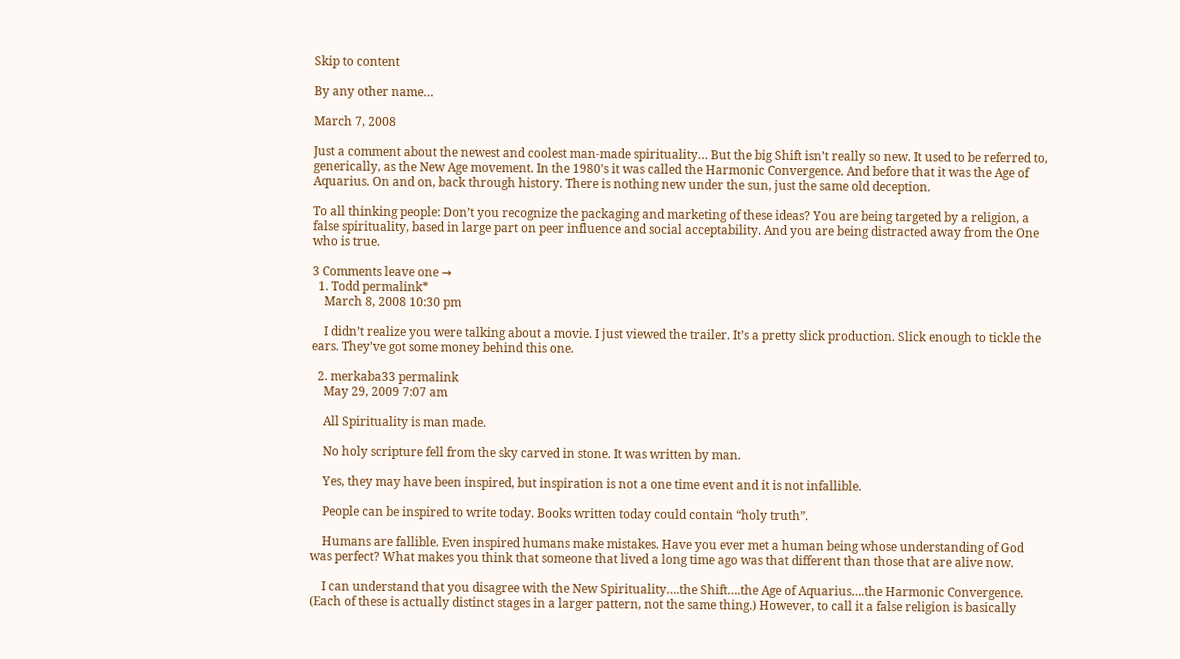Skip to content

By any other name…

March 7, 2008

Just a comment about the newest and coolest man-made spirituality… But the big Shift isn’t really so new. It used to be referred to, generically, as the New Age movement. In the 1980’s it was called the Harmonic Convergence. And before that it was the Age of Aquarius. On and on, back through history. There is nothing new under the sun, just the same old deception.

To all thinking people: Don’t you recognize the packaging and marketing of these ideas? You are being targeted by a religion, a false spirituality, based in large part on peer influence and social acceptability. And you are being distracted away from the One who is true.

3 Comments leave one →
  1. Todd permalink*
    March 8, 2008 10:30 pm

    I didn’t realize you were talking about a movie. I just viewed the trailer. It’s a pretty slick production. Slick enough to tickle the ears. They’ve got some money behind this one.

  2. merkaba33 permalink
    May 29, 2009 7:07 am

    All Spirituality is man made.

    No holy scripture fell from the sky carved in stone. It was written by man.

    Yes, they may have been inspired, but inspiration is not a one time event and it is not infallible.

    People can be inspired to write today. Books written today could contain “holy truth”.

    Humans are fallible. Even inspired humans make mistakes. Have you ever met a human being whose understanding of God was perfect? What makes you think that someone that lived a long time ago was that different than those that are alive now.

    I can understand that you disagree with the New Spirituality….the Shift….the Age of Aquarius….the Harmonic Convergence. (Each of these is actually distinct stages in a larger pattern, not the same thing.) However, to call it a false religion is basically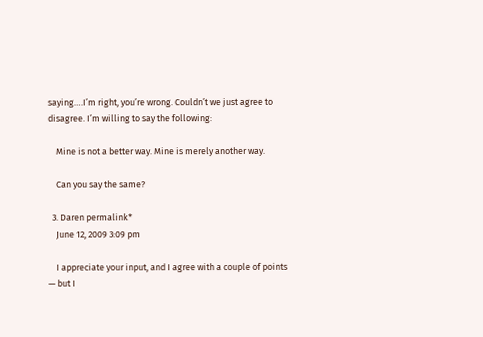saying….I’m right, you’re wrong. Couldn’t we just agree to disagree. I’m willing to say the following:

    Mine is not a better way. Mine is merely another way.

    Can you say the same?

  3. Daren permalink*
    June 12, 2009 3:09 pm

    I appreciate your input, and I agree with a couple of points — but I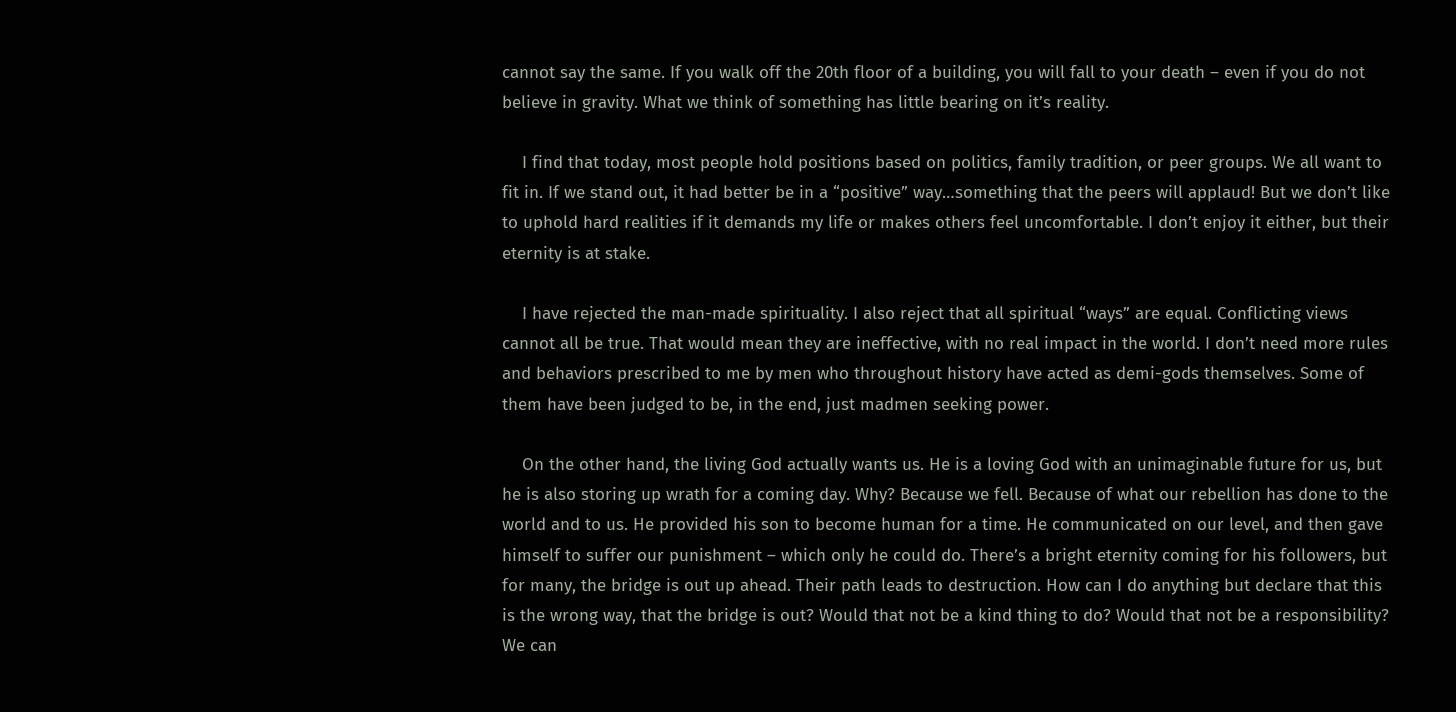cannot say the same. If you walk off the 20th floor of a building, you will fall to your death – even if you do not believe in gravity. What we think of something has little bearing on it’s reality.

    I find that today, most people hold positions based on politics, family tradition, or peer groups. We all want to fit in. If we stand out, it had better be in a “positive” way…something that the peers will applaud! But we don’t like to uphold hard realities if it demands my life or makes others feel uncomfortable. I don’t enjoy it either, but their eternity is at stake.

    I have rejected the man-made spirituality. I also reject that all spiritual “ways” are equal. Conflicting views cannot all be true. That would mean they are ineffective, with no real impact in the world. I don’t need more rules and behaviors prescribed to me by men who throughout history have acted as demi-gods themselves. Some of them have been judged to be, in the end, just madmen seeking power.

    On the other hand, the living God actually wants us. He is a loving God with an unimaginable future for us, but he is also storing up wrath for a coming day. Why? Because we fell. Because of what our rebellion has done to the world and to us. He provided his son to become human for a time. He communicated on our level, and then gave himself to suffer our punishment – which only he could do. There’s a bright eternity coming for his followers, but for many, the bridge is out up ahead. Their path leads to destruction. How can I do anything but declare that this is the wrong way, that the bridge is out? Would that not be a kind thing to do? Would that not be a responsibility? We can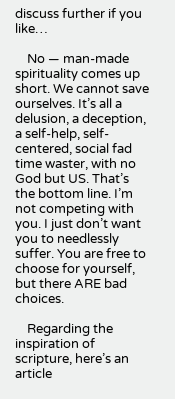discuss further if you like…

    No — man-made spirituality comes up short. We cannot save ourselves. It’s all a delusion, a deception, a self-help, self-centered, social fad time waster, with no God but US. That’s the bottom line. I’m not competing with you. I just don’t want you to needlessly suffer. You are free to choose for yourself, but there ARE bad choices.

    Regarding the inspiration of scripture, here’s an article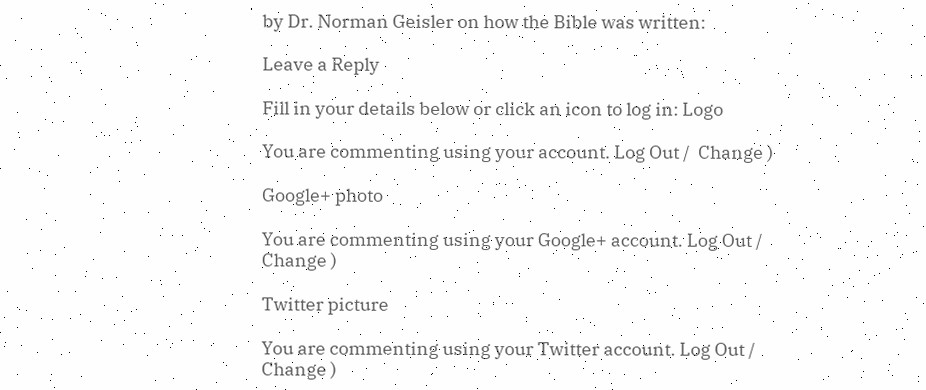by Dr. Norman Geisler on how the Bible was written:

Leave a Reply

Fill in your details below or click an icon to log in: Logo

You are commenting using your account. Log Out /  Change )

Google+ photo

You are commenting using your Google+ account. Log Out /  Change )

Twitter picture

You are commenting using your Twitter account. Log Out /  Change )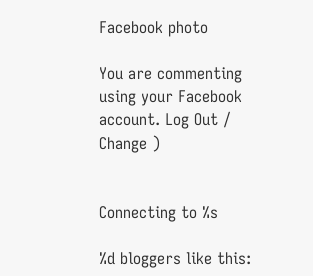Facebook photo

You are commenting using your Facebook account. Log Out /  Change )


Connecting to %s

%d bloggers like this: